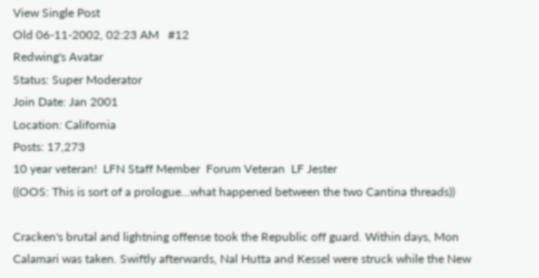View Single Post
Old 06-11-2002, 02:23 AM   #12
Redwing's Avatar
Status: Super Moderator
Join Date: Jan 2001
Location: California
Posts: 17,273
10 year veteran!  LFN Staff Member  Forum Veteran  LF Jester
((OOS: This is sort of a prologue…what happened between the two Cantina threads))

Cracken's brutal and lightning offense took the Republic off guard. Within days, Mon Calamari was taken. Swiftly afterwards, Nal Hutta and Kessel were struck while the New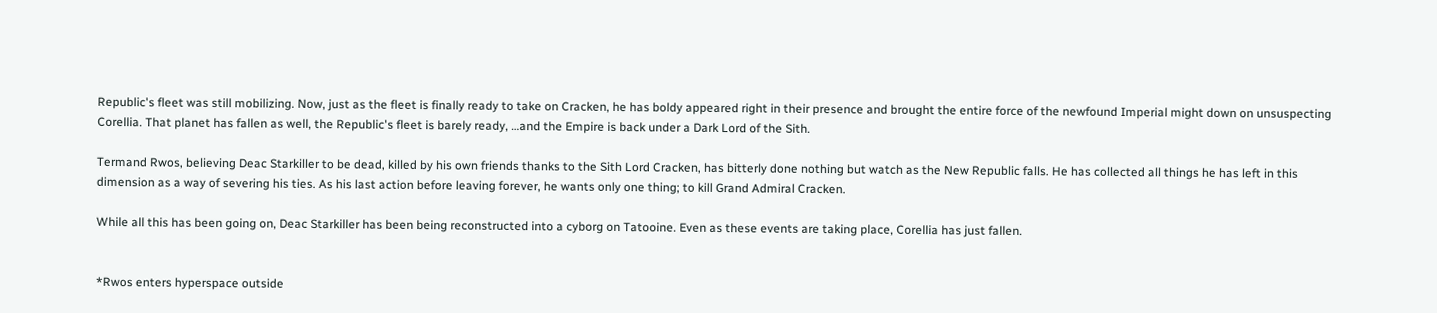Republic's fleet was still mobilizing. Now, just as the fleet is finally ready to take on Cracken, he has boldy appeared right in their presence and brought the entire force of the newfound Imperial might down on unsuspecting Corellia. That planet has fallen as well, the Republic's fleet is barely ready, …and the Empire is back under a Dark Lord of the Sith.

Termand Rwos, believing Deac Starkiller to be dead, killed by his own friends thanks to the Sith Lord Cracken, has bitterly done nothing but watch as the New Republic falls. He has collected all things he has left in this dimension as a way of severing his ties. As his last action before leaving forever, he wants only one thing; to kill Grand Admiral Cracken.

While all this has been going on, Deac Starkiller has been being reconstructed into a cyborg on Tatooine. Even as these events are taking place, Corellia has just fallen.


*Rwos enters hyperspace outside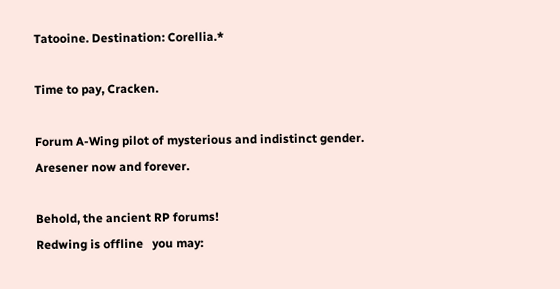Tatooine. Destination: Corellia.*

Time to pay, Cracken.

Forum A-Wing pilot of mysterious and indistinct gender. Aresener now and forever.

Behold, the ancient RP forums!
Redwing is offline   you may: